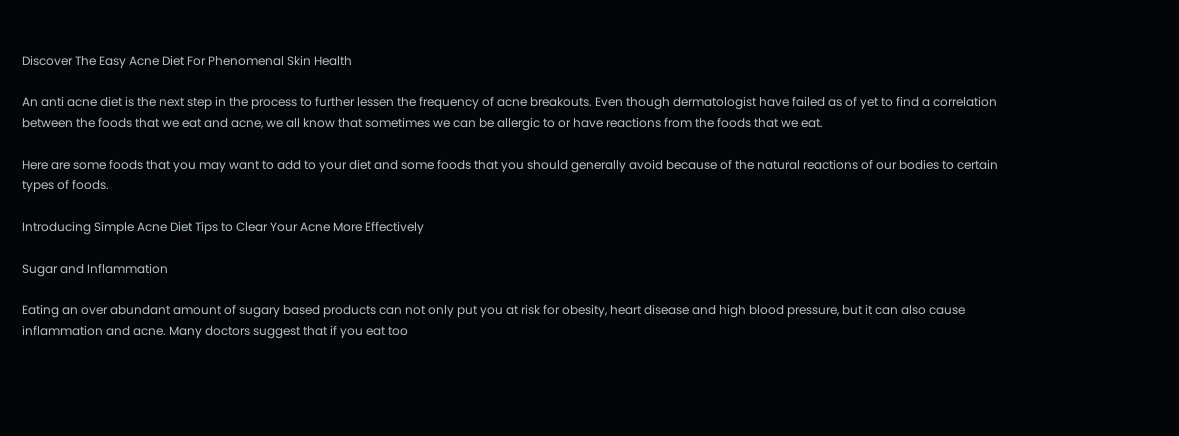Discover The Easy Acne Diet For Phenomenal Skin Health

An anti acne diet is the next step in the process to further lessen the frequency of acne breakouts. Even though dermatologist have failed as of yet to find a correlation between the foods that we eat and acne, we all know that sometimes we can be allergic to or have reactions from the foods that we eat.

Here are some foods that you may want to add to your diet and some foods that you should generally avoid because of the natural reactions of our bodies to certain types of foods.

Introducing Simple Acne Diet Tips to Clear Your Acne More Effectively

Sugar and Inflammation

Eating an over abundant amount of sugary based products can not only put you at risk for obesity, heart disease and high blood pressure, but it can also cause inflammation and acne. Many doctors suggest that if you eat too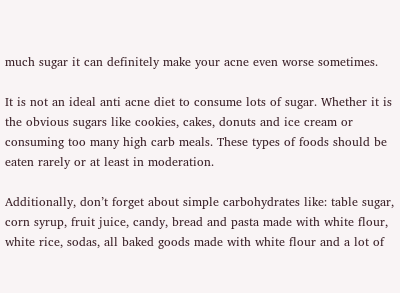much sugar it can definitely make your acne even worse sometimes.

It is not an ideal anti acne diet to consume lots of sugar. Whether it is the obvious sugars like cookies, cakes, donuts and ice cream or consuming too many high carb meals. These types of foods should be eaten rarely or at least in moderation.

Additionally, don’t forget about simple carbohydrates like: table sugar, corn syrup, fruit juice, candy, bread and pasta made with white flour, white rice, sodas, all baked goods made with white flour and a lot of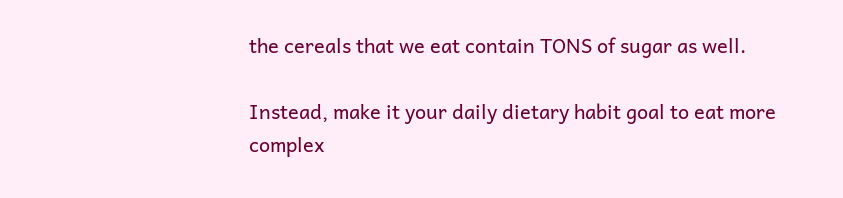the cereals that we eat contain TONS of sugar as well.

Instead, make it your daily dietary habit goal to eat more complex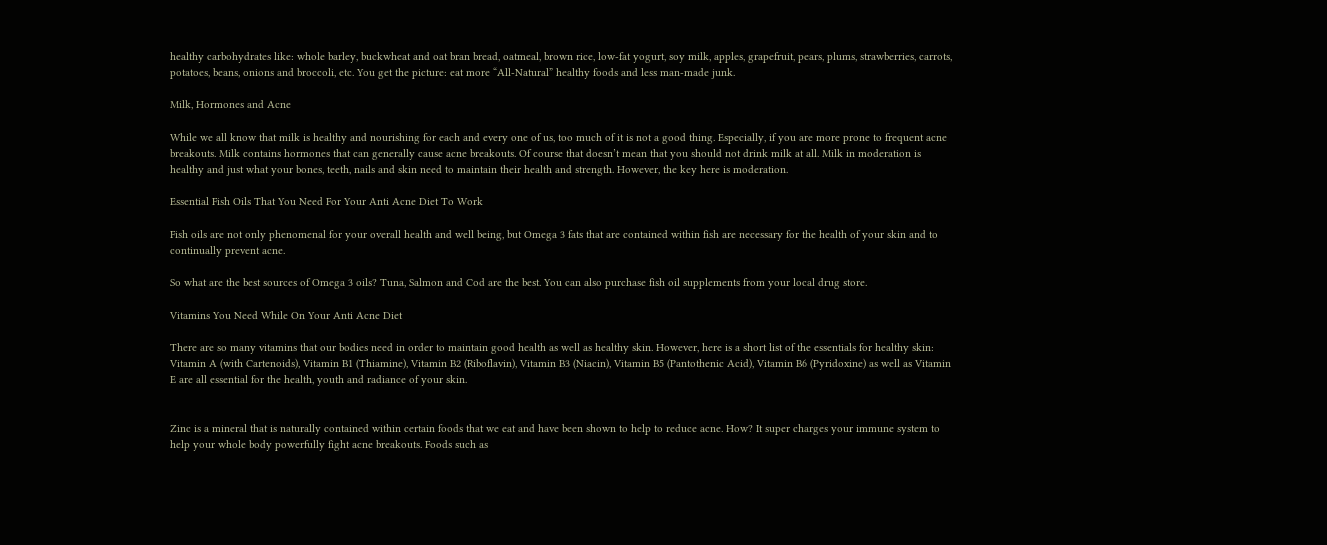healthy carbohydrates like: whole barley, buckwheat and oat bran bread, oatmeal, brown rice, low-fat yogurt, soy milk, apples, grapefruit, pears, plums, strawberries, carrots, potatoes, beans, onions and broccoli, etc. You get the picture: eat more “All-Natural” healthy foods and less man-made junk.

Milk, Hormones and Acne

While we all know that milk is healthy and nourishing for each and every one of us, too much of it is not a good thing. Especially, if you are more prone to frequent acne breakouts. Milk contains hormones that can generally cause acne breakouts. Of course that doesn’t mean that you should not drink milk at all. Milk in moderation is healthy and just what your bones, teeth, nails and skin need to maintain their health and strength. However, the key here is moderation.

Essential Fish Oils That You Need For Your Anti Acne Diet To Work

Fish oils are not only phenomenal for your overall health and well being, but Omega 3 fats that are contained within fish are necessary for the health of your skin and to continually prevent acne.

So what are the best sources of Omega 3 oils? Tuna, Salmon and Cod are the best. You can also purchase fish oil supplements from your local drug store.

Vitamins You Need While On Your Anti Acne Diet

There are so many vitamins that our bodies need in order to maintain good health as well as healthy skin. However, here is a short list of the essentials for healthy skin: Vitamin A (with Cartenoids), Vitamin B1 (Thiamine), Vitamin B2 (Riboflavin), Vitamin B3 (Niacin), Vitamin B5 (Pantothenic Acid), Vitamin B6 (Pyridoxine) as well as Vitamin E are all essential for the health, youth and radiance of your skin.


Zinc is a mineral that is naturally contained within certain foods that we eat and have been shown to help to reduce acne. How? It super charges your immune system to help your whole body powerfully fight acne breakouts. Foods such as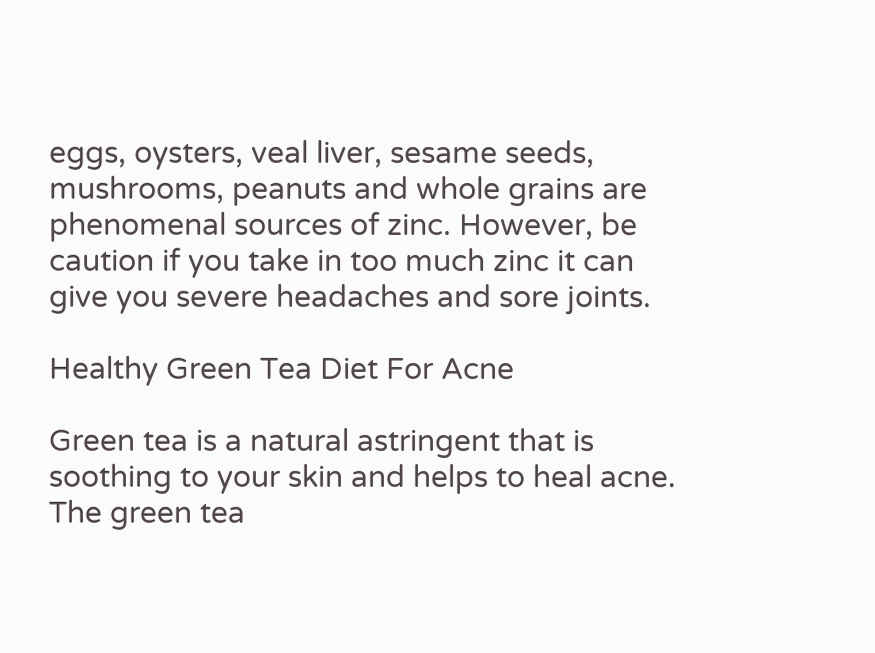eggs, oysters, veal liver, sesame seeds, mushrooms, peanuts and whole grains are phenomenal sources of zinc. However, be caution if you take in too much zinc it can give you severe headaches and sore joints.

Healthy Green Tea Diet For Acne

Green tea is a natural astringent that is soothing to your skin and helps to heal acne. The green tea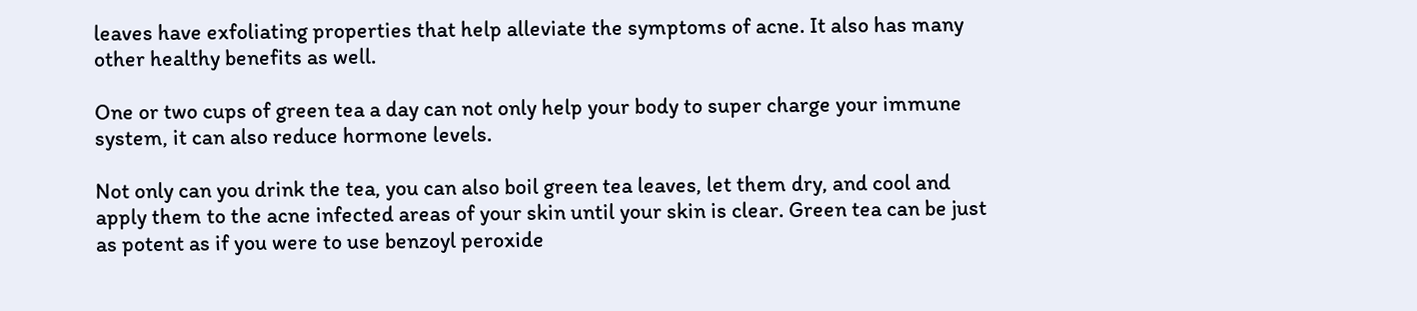leaves have exfoliating properties that help alleviate the symptoms of acne. It also has many other healthy benefits as well.

One or two cups of green tea a day can not only help your body to super charge your immune system, it can also reduce hormone levels.

Not only can you drink the tea, you can also boil green tea leaves, let them dry, and cool and apply them to the acne infected areas of your skin until your skin is clear. Green tea can be just as potent as if you were to use benzoyl peroxide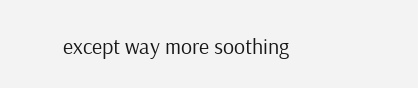except way more soothing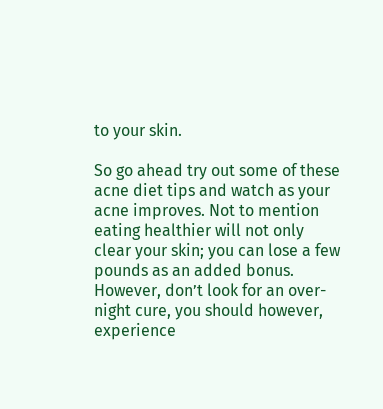to your skin.

So go ahead try out some of these acne diet tips and watch as your acne improves. Not to mention eating healthier will not only clear your skin; you can lose a few pounds as an added bonus. However, don’t look for an over-night cure, you should however, experience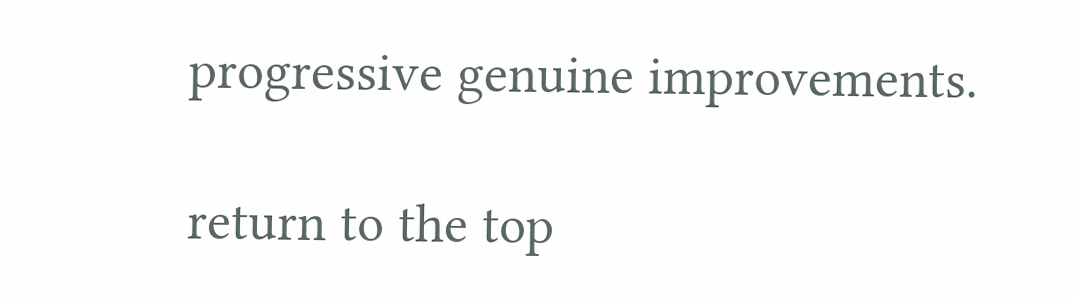progressive genuine improvements.

return to the top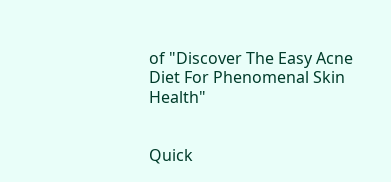of "Discover The Easy Acne Diet For Phenomenal Skin Health"


Quick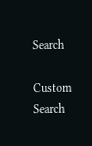Search

Custom Search